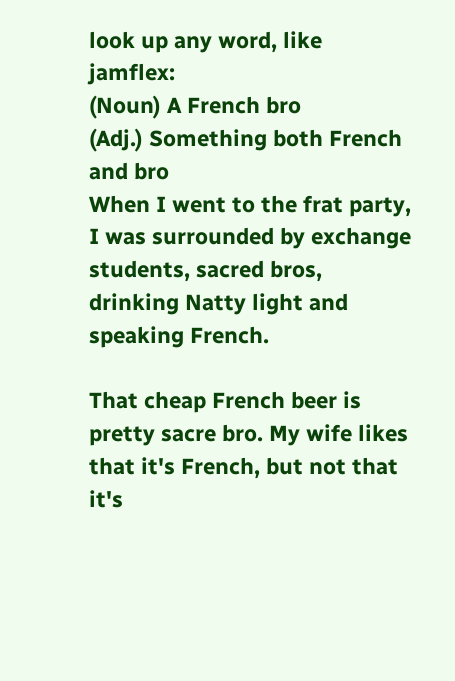look up any word, like jamflex:
(Noun) A French bro
(Adj.) Something both French and bro
When I went to the frat party, I was surrounded by exchange students, sacred bros, drinking Natty light and speaking French.

That cheap French beer is pretty sacre bro. My wife likes that it's French, but not that it's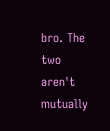bro. The two aren't mutually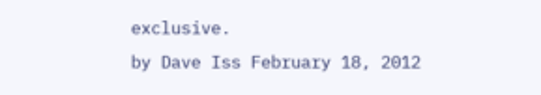exclusive.
by Dave Iss February 18, 2012